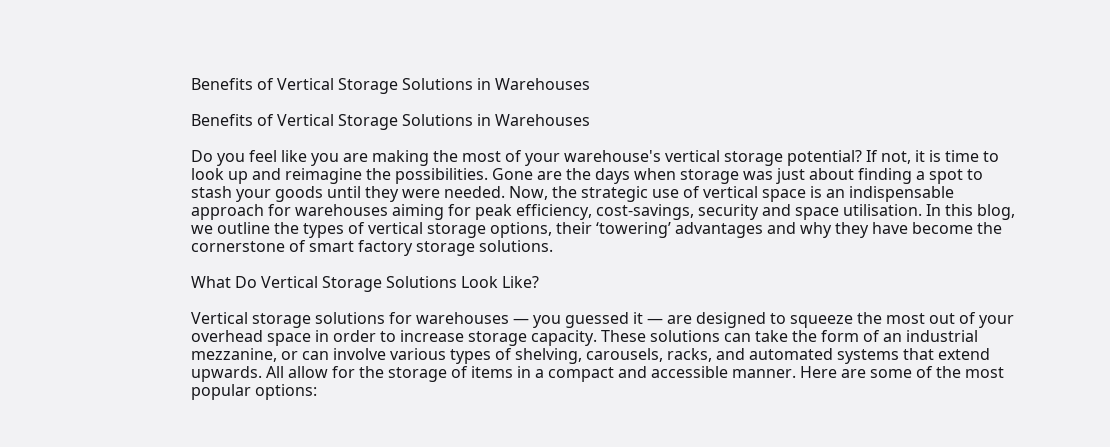Benefits of Vertical Storage Solutions in Warehouses

Benefits of Vertical Storage Solutions in Warehouses

Do you feel like you are making the most of your warehouse's vertical storage potential? If not, it is time to look up and reimagine the possibilities. Gone are the days when storage was just about finding a spot to stash your goods until they were needed. Now, the strategic use of vertical space is an indispensable approach for warehouses aiming for peak efficiency, cost-savings, security and space utilisation. In this blog, we outline the types of vertical storage options, their ‘towering’ advantages and why they have become the cornerstone of smart factory storage solutions.

What Do Vertical Storage Solutions Look Like?

Vertical storage solutions for warehouses — you guessed it — are designed to squeeze the most out of your overhead space in order to increase storage capacity. These solutions can take the form of an industrial mezzanine, or can involve various types of shelving, carousels, racks, and automated systems that extend upwards. All allow for the storage of items in a compact and accessible manner. Here are some of the most popular options: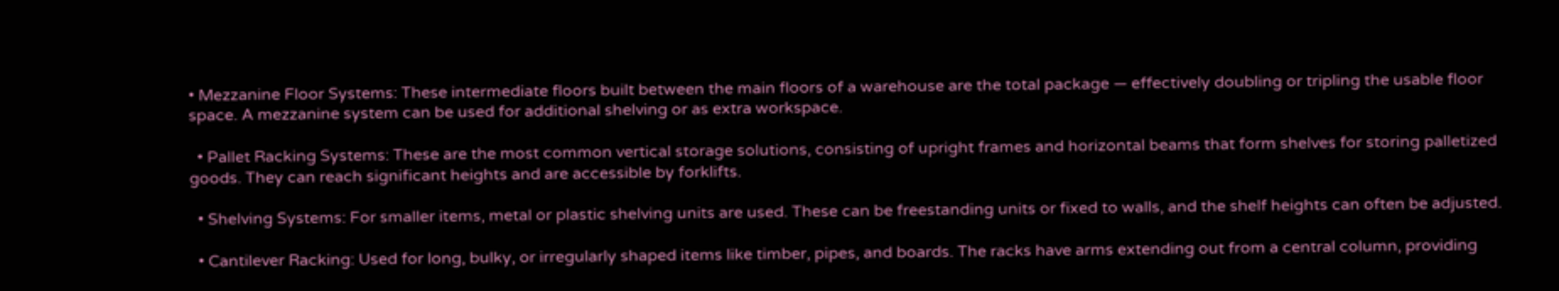• Mezzanine Floor Systems: These intermediate floors built between the main floors of a warehouse are the total package — effectively doubling or tripling the usable floor space. A mezzanine system can be used for additional shelving or as extra workspace.

  • Pallet Racking Systems: These are the most common vertical storage solutions, consisting of upright frames and horizontal beams that form shelves for storing palletized goods. They can reach significant heights and are accessible by forklifts.

  • Shelving Systems: For smaller items, metal or plastic shelving units are used. These can be freestanding units or fixed to walls, and the shelf heights can often be adjusted.

  • Cantilever Racking: Used for long, bulky, or irregularly shaped items like timber, pipes, and boards. The racks have arms extending out from a central column, providing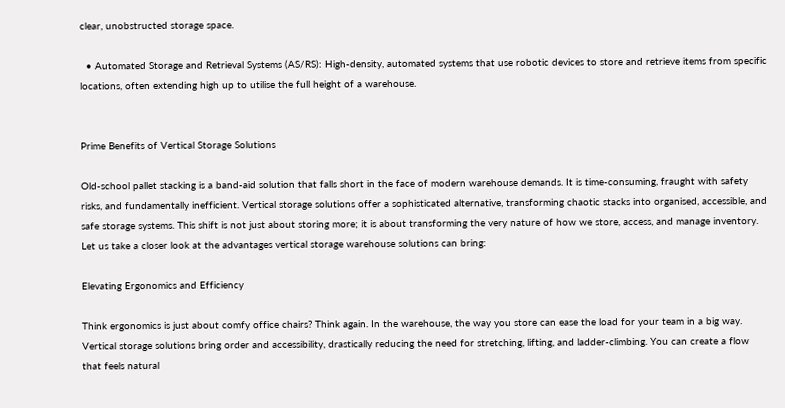clear, unobstructed storage space.

  • Automated Storage and Retrieval Systems (AS/RS): High-density, automated systems that use robotic devices to store and retrieve items from specific locations, often extending high up to utilise the full height of a warehouse.


Prime Benefits of Vertical Storage Solutions

Old-school pallet stacking is a band-aid solution that falls short in the face of modern warehouse demands. It is time-consuming, fraught with safety risks, and fundamentally inefficient. Vertical storage solutions offer a sophisticated alternative, transforming chaotic stacks into organised, accessible, and safe storage systems. This shift is not just about storing more; it is about transforming the very nature of how we store, access, and manage inventory. Let us take a closer look at the advantages vertical storage warehouse solutions can bring:

Elevating Ergonomics and Efficiency

Think ergonomics is just about comfy office chairs? Think again. In the warehouse, the way you store can ease the load for your team in a big way. Vertical storage solutions bring order and accessibility, drastically reducing the need for stretching, lifting, and ladder-climbing. You can create a flow that feels natural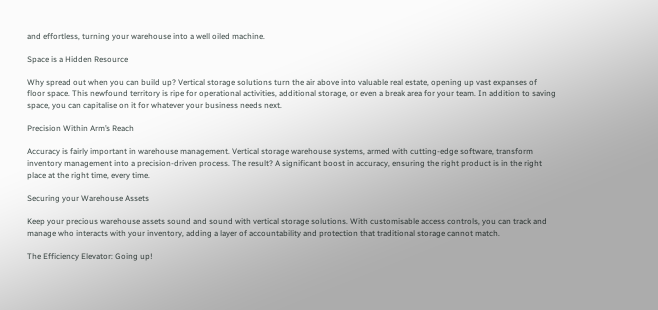and effortless, turning your warehouse into a well oiled machine.

Space is a Hidden Resource

Why spread out when you can build up? Vertical storage solutions turn the air above into valuable real estate, opening up vast expanses of floor space. This newfound territory is ripe for operational activities, additional storage, or even a break area for your team. In addition to saving space, you can capitalise on it for whatever your business needs next.

Precision Within Arm’s Reach

Accuracy is fairly important in warehouse management. Vertical storage warehouse systems, armed with cutting-edge software, transform inventory management into a precision-driven process. The result? A significant boost in accuracy, ensuring the right product is in the right place at the right time, every time.

Securing your Warehouse Assets

Keep your precious warehouse assets sound and sound with vertical storage solutions. With customisable access controls, you can track and manage who interacts with your inventory, adding a layer of accountability and protection that traditional storage cannot match.

The Efficiency Elevator: Going up!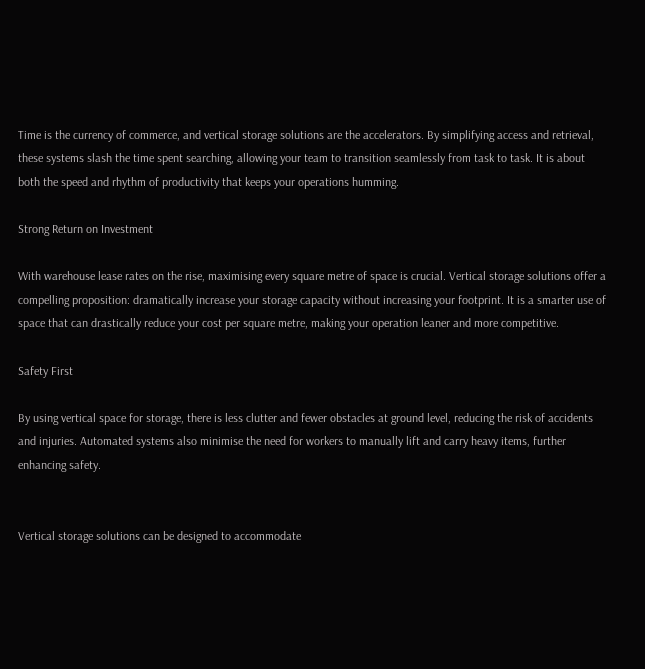Time is the currency of commerce, and vertical storage solutions are the accelerators. By simplifying access and retrieval, these systems slash the time spent searching, allowing your team to transition seamlessly from task to task. It is about both the speed and rhythm of productivity that keeps your operations humming.

Strong Return on Investment

With warehouse lease rates on the rise, maximising every square metre of space is crucial. Vertical storage solutions offer a compelling proposition: dramatically increase your storage capacity without increasing your footprint. It is a smarter use of space that can drastically reduce your cost per square metre, making your operation leaner and more competitive.

Safety First

By using vertical space for storage, there is less clutter and fewer obstacles at ground level, reducing the risk of accidents and injuries. Automated systems also minimise the need for workers to manually lift and carry heavy items, further enhancing safety.


Vertical storage solutions can be designed to accommodate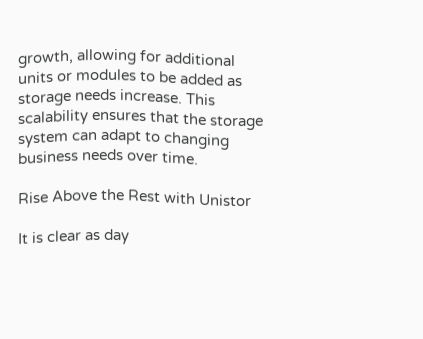growth, allowing for additional units or modules to be added as storage needs increase. This scalability ensures that the storage system can adapt to changing business needs over time.

Rise Above the Rest with Unistor

It is clear as day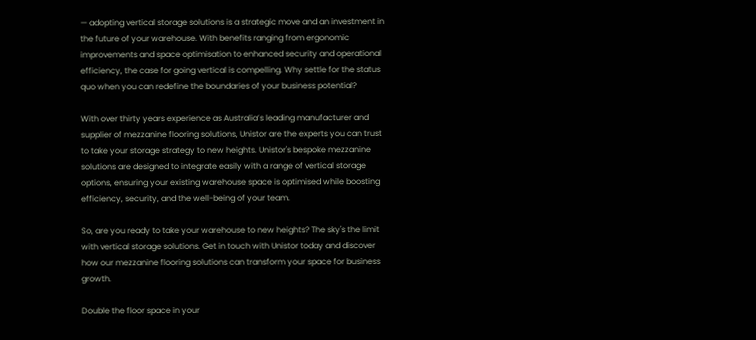— adopting vertical storage solutions is a strategic move and an investment in the future of your warehouse. With benefits ranging from ergonomic improvements and space optimisation to enhanced security and operational efficiency, the case for going vertical is compelling. Why settle for the status quo when you can redefine the boundaries of your business potential?

With over thirty years experience as Australia’s leading manufacturer and supplier of mezzanine flooring solutions, Unistor are the experts you can trust to take your storage strategy to new heights. Unistor's bespoke mezzanine solutions are designed to integrate easily with a range of vertical storage options, ensuring your existing warehouse space is optimised while boosting efficiency, security, and the well-being of your team.

So, are you ready to take your warehouse to new heights? The sky's the limit with vertical storage solutions. Get in touch with Unistor today and discover how our mezzanine flooring solutions can transform your space for business growth.

Double the floor space in your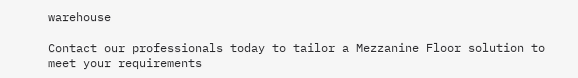warehouse

Contact our professionals today to tailor a Mezzanine Floor solution to meet your requirements